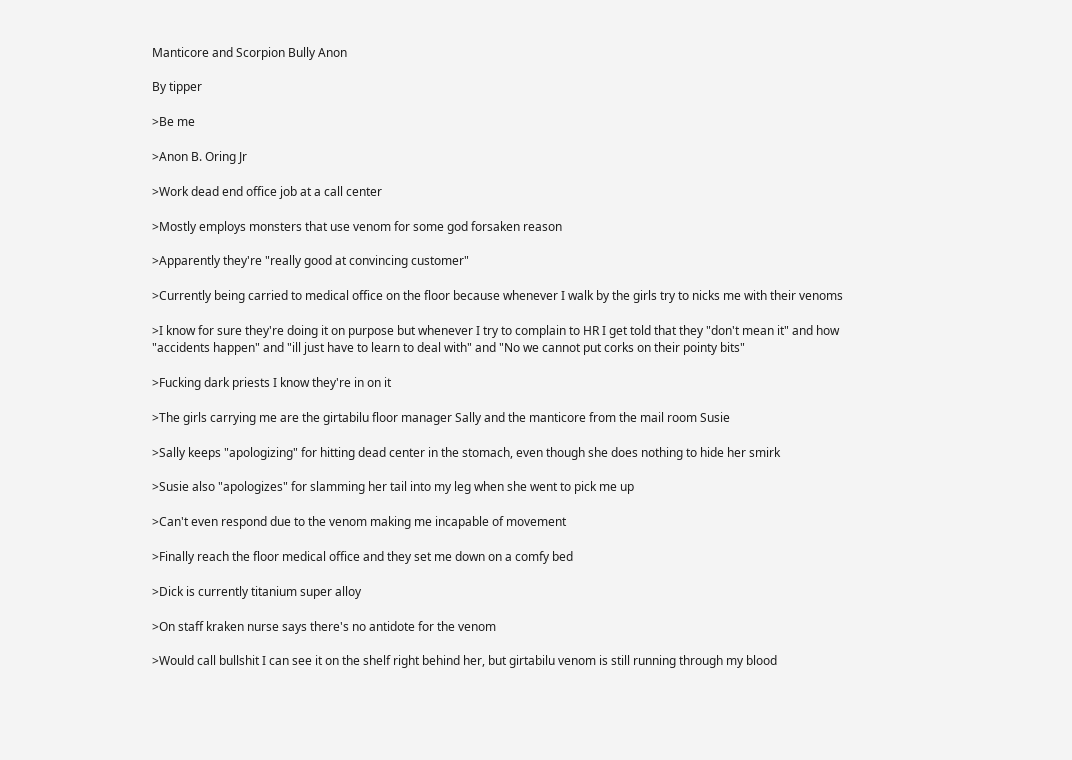Manticore and Scorpion Bully Anon

By tipper

>Be me

>Anon B. Oring Jr

>Work dead end office job at a call center

>Mostly employs monsters that use venom for some god forsaken reason

>Apparently they're "really good at convincing customer"

>Currently being carried to medical office on the floor because whenever I walk by the girls try to nicks me with their venoms

>I know for sure they're doing it on purpose but whenever I try to complain to HR I get told that they "don't mean it" and how "accidents happen" and "ill just have to learn to deal with" and "No we cannot put corks on their pointy bits"

>Fucking dark priests I know they're in on it

>The girls carrying me are the girtabilu floor manager Sally and the manticore from the mail room Susie

>Sally keeps "apologizing" for hitting dead center in the stomach, even though she does nothing to hide her smirk

>Susie also "apologizes" for slamming her tail into my leg when she went to pick me up

>Can't even respond due to the venom making me incapable of movement

>Finally reach the floor medical office and they set me down on a comfy bed

>Dick is currently titanium super alloy

>On staff kraken nurse says there's no antidote for the venom

>Would call bullshit I can see it on the shelf right behind her, but girtabilu venom is still running through my blood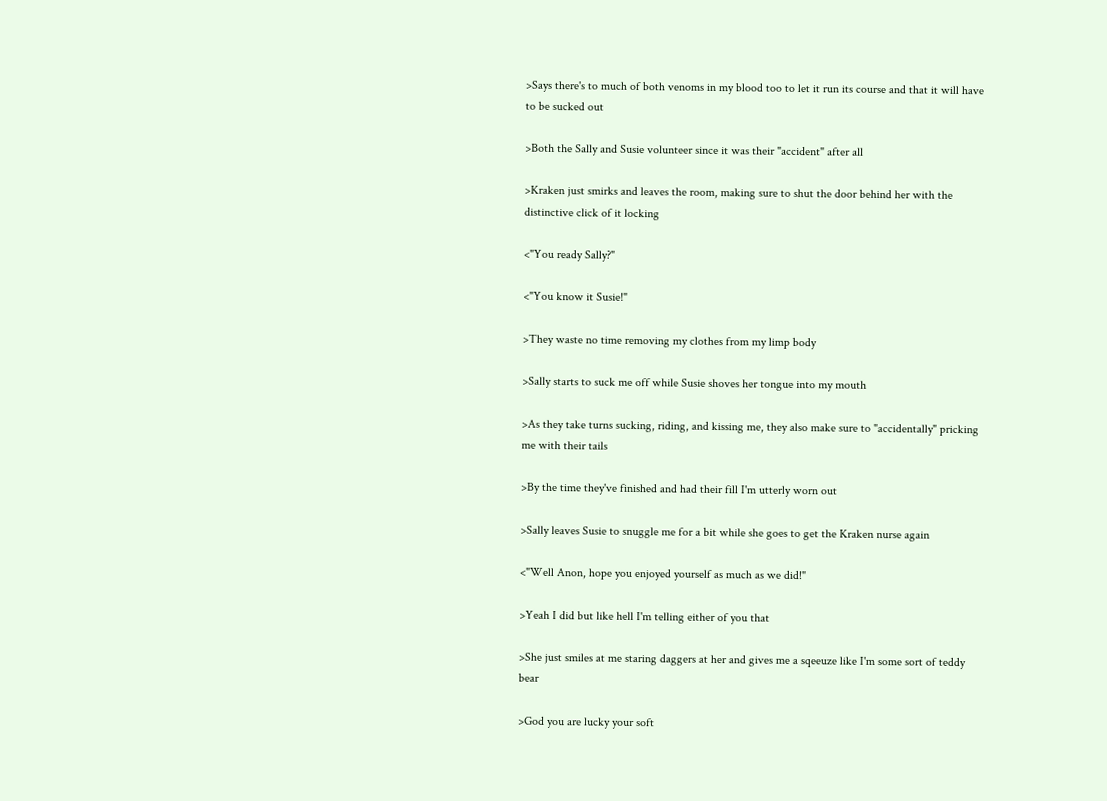>Says there's to much of both venoms in my blood too to let it run its course and that it will have to be sucked out

>Both the Sally and Susie volunteer since it was their "accident" after all

>Kraken just smirks and leaves the room, making sure to shut the door behind her with the distinctive click of it locking

<"You ready Sally?"

<"You know it Susie!"

>They waste no time removing my clothes from my limp body

>Sally starts to suck me off while Susie shoves her tongue into my mouth

>As they take turns sucking, riding, and kissing me, they also make sure to "accidentally" pricking me with their tails

>By the time they've finished and had their fill I'm utterly worn out

>Sally leaves Susie to snuggle me for a bit while she goes to get the Kraken nurse again

<"Well Anon, hope you enjoyed yourself as much as we did!"

>Yeah I did but like hell I'm telling either of you that

>She just smiles at me staring daggers at her and gives me a sqeeuze like I'm some sort of teddy bear

>God you are lucky your soft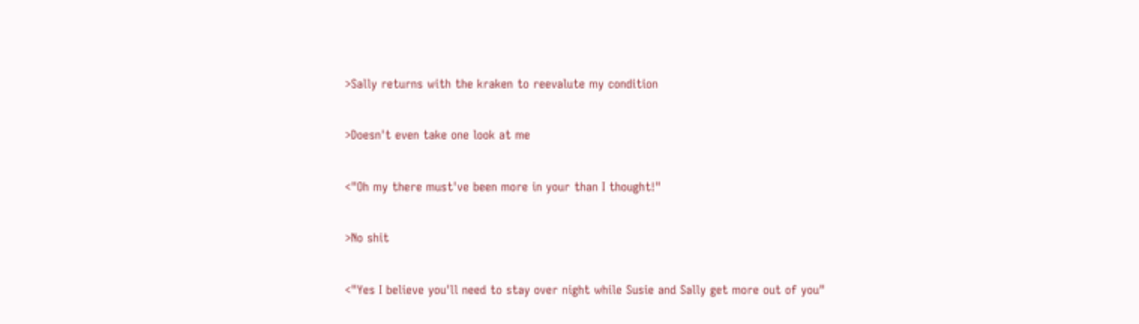>Sally returns with the kraken to reevalute my condition

>Doesn't even take one look at me

<"Oh my there must've been more in your than I thought!"

>No shit

<"Yes I believe you'll need to stay over night while Susie and Sally get more out of you"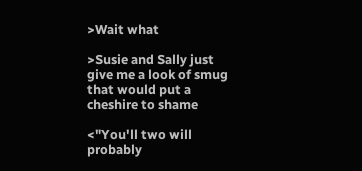>Wait what

>Susie and Sally just give me a look of smug that would put a cheshire to shame

<"You'll two will probably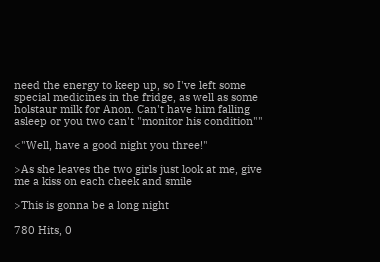need the energy to keep up, so I've left some special medicines in the fridge, as well as some holstaur milk for Anon. Can't have him falling asleep or you two can't "monitor his condition""

<"Well, have a good night you three!"

>As she leaves the two girls just look at me, give me a kiss on each cheek and smile

>This is gonna be a long night

780 Hits, 0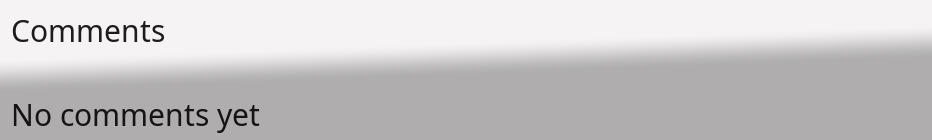Comments

No comments yet